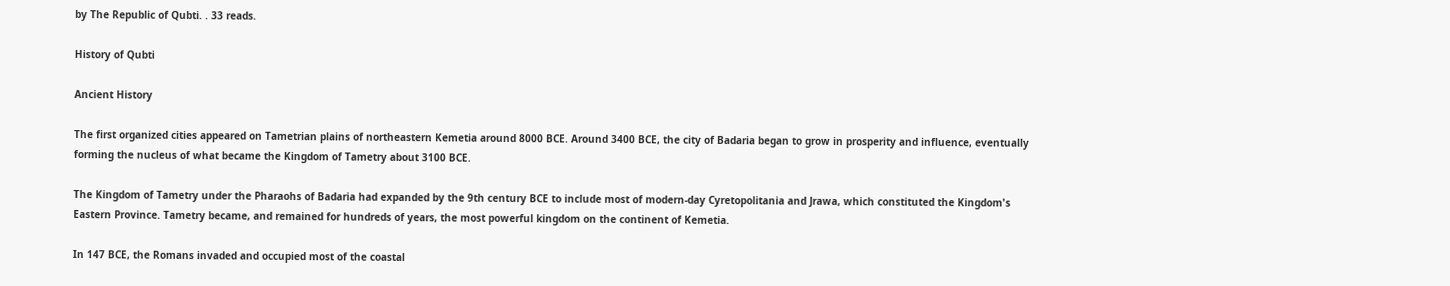by The Republic of Qubti. . 33 reads.

History of Qubti

Ancient History

The first organized cities appeared on Tametrian plains of northeastern Kemetia around 8000 BCE. Around 3400 BCE, the city of Badaria began to grow in prosperity and influence, eventually forming the nucleus of what became the Kingdom of Tametry about 3100 BCE.

The Kingdom of Tametry under the Pharaohs of Badaria had expanded by the 9th century BCE to include most of modern-day Cyretopolitania and Jrawa, which constituted the Kingdom's Eastern Province. Tametry became, and remained for hundreds of years, the most powerful kingdom on the continent of Kemetia.

In 147 BCE, the Romans invaded and occupied most of the coastal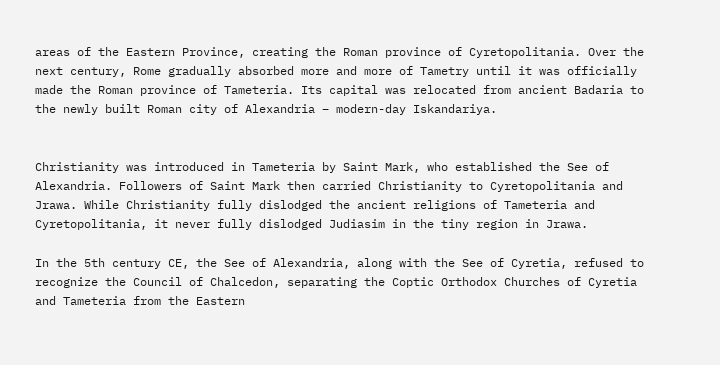areas of the Eastern Province, creating the Roman province of Cyretopolitania. Over the next century, Rome gradually absorbed more and more of Tametry until it was officially made the Roman province of Tameteria. Its capital was relocated from ancient Badaria to the newly built Roman city of Alexandria – modern-day Iskandariya.


Christianity was introduced in Tameteria by Saint Mark, who established the See of Alexandria. Followers of Saint Mark then carried Christianity to Cyretopolitania and Jrawa. While Christianity fully dislodged the ancient religions of Tameteria and Cyretopolitania, it never fully dislodged Judiasim in the tiny region in Jrawa.

In the 5th century CE, the See of Alexandria, along with the See of Cyretia, refused to recognize the Council of Chalcedon, separating the Coptic Orthodox Churches of Cyretia and Tameteria from the Eastern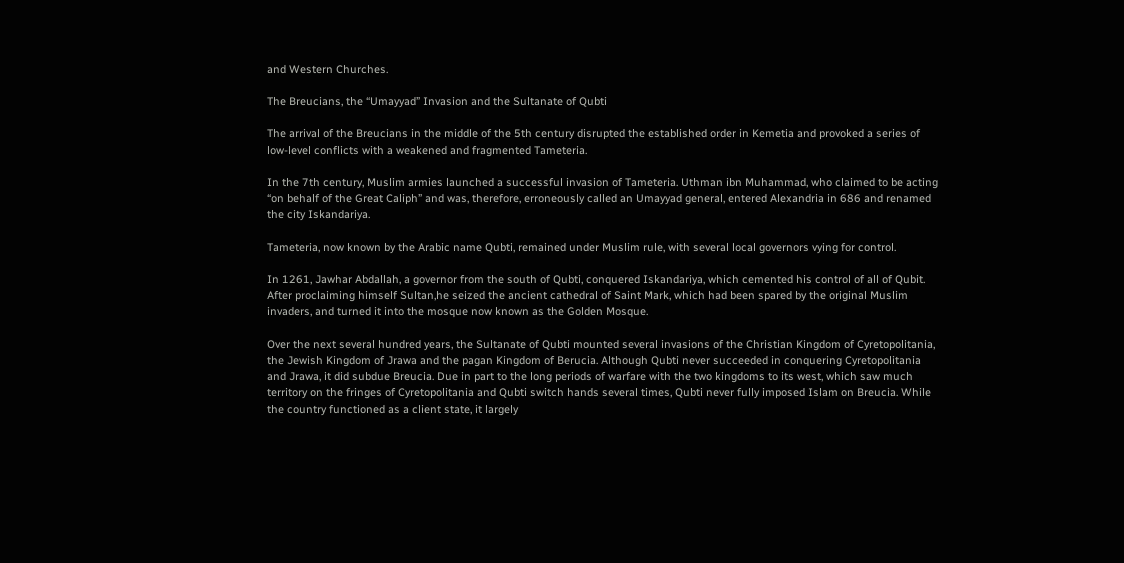and Western Churches.

The Breucians, the “Umayyad” Invasion and the Sultanate of Qubti

The arrival of the Breucians in the middle of the 5th century disrupted the established order in Kemetia and provoked a series of low-level conflicts with a weakened and fragmented Tameteria.

In the 7th century, Muslim armies launched a successful invasion of Tameteria. Uthman ibn Muhammad, who claimed to be acting “on behalf of the Great Caliph” and was, therefore, erroneously called an Umayyad general, entered Alexandria in 686 and renamed the city Iskandariya.

Tameteria, now known by the Arabic name Qubti, remained under Muslim rule, with several local governors vying for control.

In 1261, Jawhar Abdallah, a governor from the south of Qubti, conquered Iskandariya, which cemented his control of all of Qubit. After proclaiming himself Sultan,he seized the ancient cathedral of Saint Mark, which had been spared by the original Muslim invaders, and turned it into the mosque now known as the Golden Mosque.

Over the next several hundred years, the Sultanate of Qubti mounted several invasions of the Christian Kingdom of Cyretopolitania, the Jewish Kingdom of Jrawa and the pagan Kingdom of Berucia. Although Qubti never succeeded in conquering Cyretopolitania and Jrawa, it did subdue Breucia. Due in part to the long periods of warfare with the two kingdoms to its west, which saw much territory on the fringes of Cyretopolitania and Qubti switch hands several times, Qubti never fully imposed Islam on Breucia. While the country functioned as a client state, it largely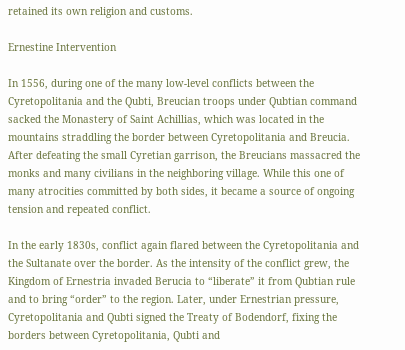retained its own religion and customs.

Ernestine Intervention

In 1556, during one of the many low-level conflicts between the Cyretopolitania and the Qubti, Breucian troops under Qubtian command sacked the Monastery of Saint Achillias, which was located in the mountains straddling the border between Cyretopolitania and Breucia. After defeating the small Cyretian garrison, the Breucians massacred the monks and many civilians in the neighboring village. While this one of many atrocities committed by both sides, it became a source of ongoing tension and repeated conflict.

In the early 1830s, conflict again flared between the Cyretopolitania and the Sultanate over the border. As the intensity of the conflict grew, the Kingdom of Ernestria invaded Berucia to “liberate” it from Qubtian rule and to bring “order” to the region. Later, under Ernestrian pressure, Cyretopolitania and Qubti signed the Treaty of Bodendorf, fixing the borders between Cyretopolitania, Qubti and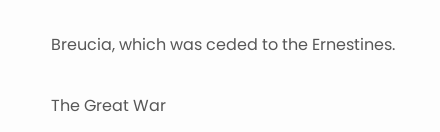Breucia, which was ceded to the Ernestines.

The Great War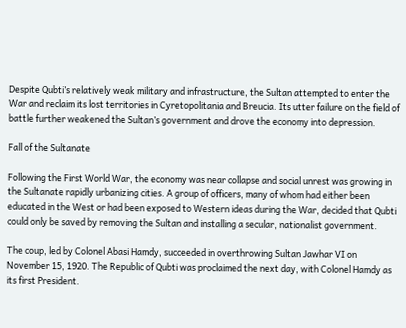Despite Qubti’s relatively weak military and infrastructure, the Sultan attempted to enter the War and reclaim its lost territories in Cyretopolitania and Breucia. Its utter failure on the field of battle further weakened the Sultan’s government and drove the economy into depression.

Fall of the Sultanate

Following the First World War, the economy was near collapse and social unrest was growing in the Sultanate rapidly urbanizing cities. A group of officers, many of whom had either been educated in the West or had been exposed to Western ideas during the War, decided that Qubti could only be saved by removing the Sultan and installing a secular, nationalist government.

The coup, led by Colonel Abasi Hamdy, succeeded in overthrowing Sultan Jawhar VI on November 15, 1920. The Republic of Qubti was proclaimed the next day, with Colonel Hamdy as its first President.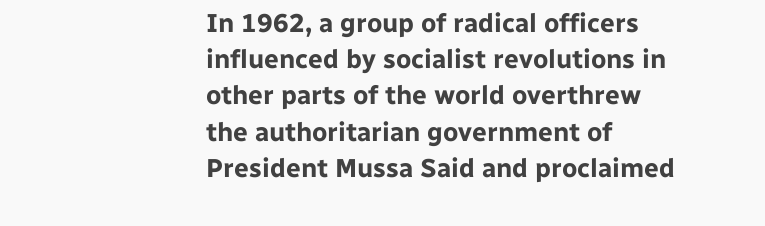In 1962, a group of radical officers influenced by socialist revolutions in other parts of the world overthrew the authoritarian government of President Mussa Said and proclaimed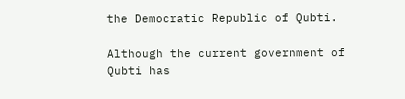the Democratic Republic of Qubti.

Although the current government of Qubti has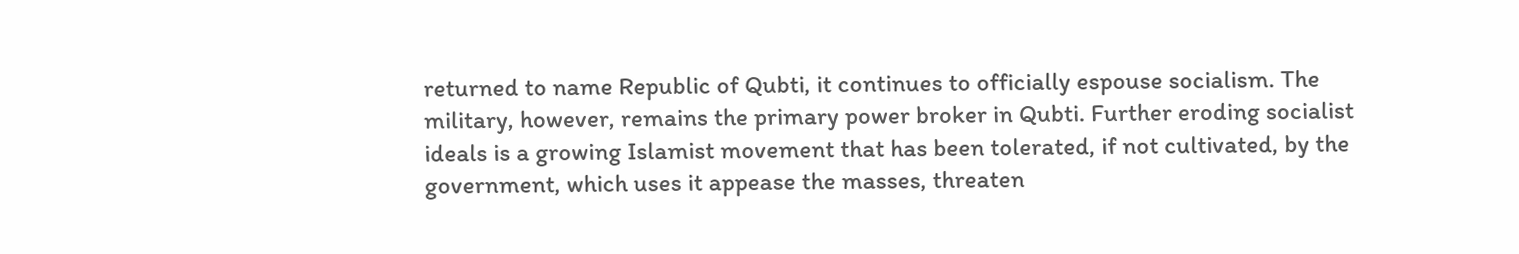returned to name Republic of Qubti, it continues to officially espouse socialism. The military, however, remains the primary power broker in Qubti. Further eroding socialist ideals is a growing Islamist movement that has been tolerated, if not cultivated, by the government, which uses it appease the masses, threaten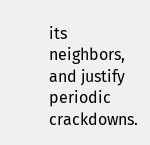its neighbors, and justify periodic crackdowns.